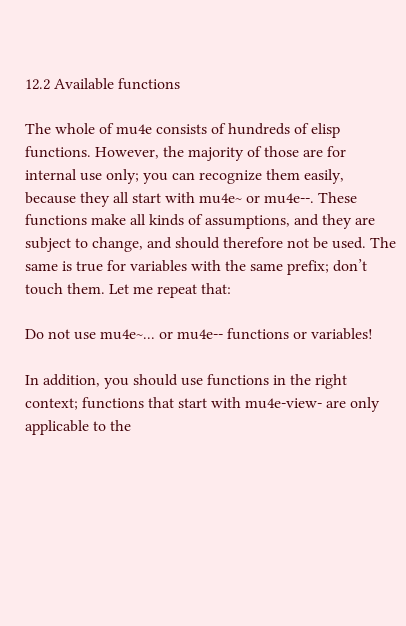12.2 Available functions

The whole of mu4e consists of hundreds of elisp functions. However, the majority of those are for internal use only; you can recognize them easily, because they all start with mu4e~ or mu4e--. These functions make all kinds of assumptions, and they are subject to change, and should therefore not be used. The same is true for variables with the same prefix; don’t touch them. Let me repeat that:

Do not use mu4e~... or mu4e-- functions or variables!

In addition, you should use functions in the right context; functions that start with mu4e-view- are only applicable to the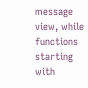message view, while functions starting with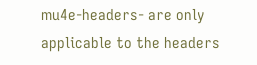mu4e-headers- are only applicable to the headers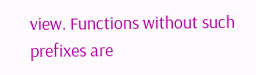view. Functions without such prefixes are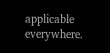applicable everywhere.